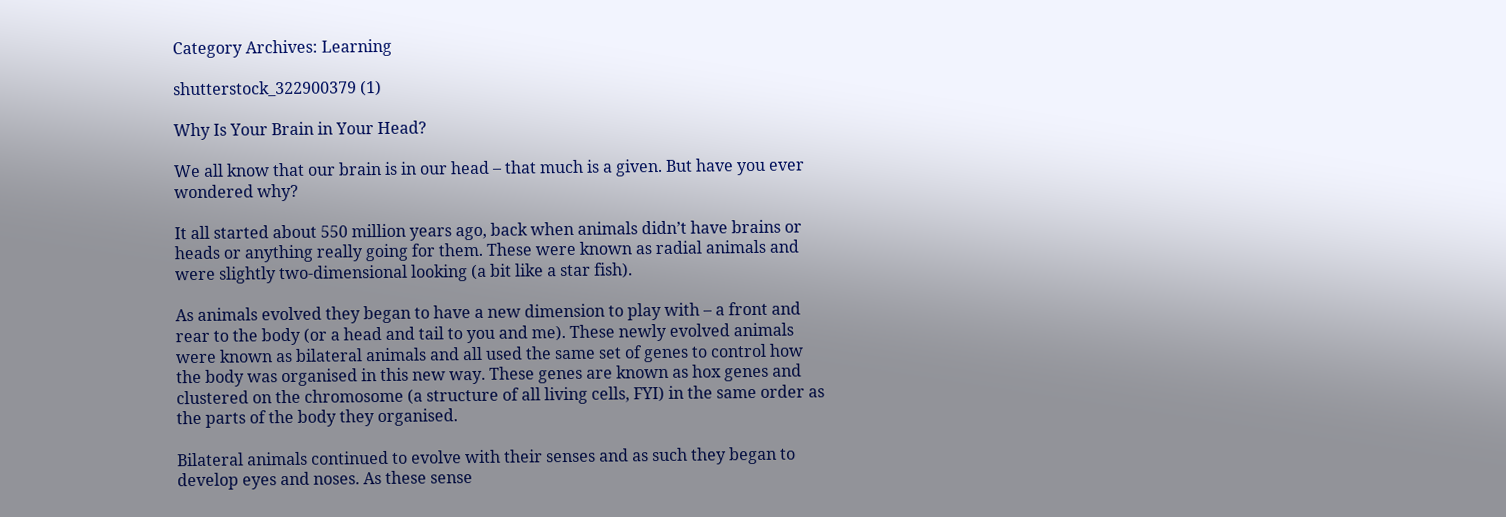Category Archives: Learning

shutterstock_322900379 (1)

Why Is Your Brain in Your Head?

We all know that our brain is in our head – that much is a given. But have you ever wondered why?

It all started about 550 million years ago, back when animals didn’t have brains or heads or anything really going for them. These were known as radial animals and were slightly two-dimensional looking (a bit like a star fish).

As animals evolved they began to have a new dimension to play with – a front and rear to the body (or a head and tail to you and me). These newly evolved animals were known as bilateral animals and all used the same set of genes to control how the body was organised in this new way. These genes are known as hox genes and clustered on the chromosome (a structure of all living cells, FYI) in the same order as the parts of the body they organised.

Bilateral animals continued to evolve with their senses and as such they began to develop eyes and noses. As these sense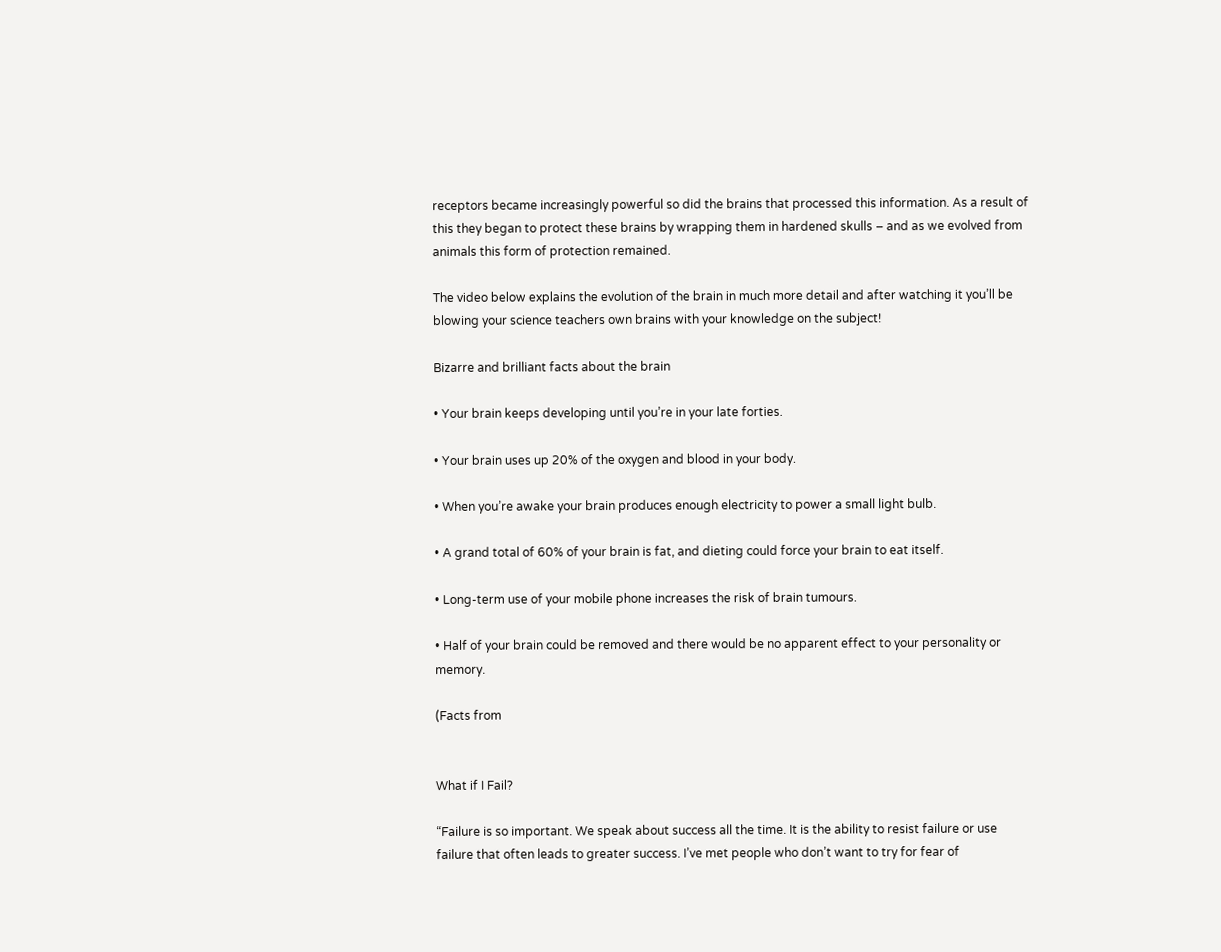receptors became increasingly powerful so did the brains that processed this information. As a result of this they began to protect these brains by wrapping them in hardened skulls – and as we evolved from animals this form of protection remained.

The video below explains the evolution of the brain in much more detail and after watching it you’ll be blowing your science teachers own brains with your knowledge on the subject!

Bizarre and brilliant facts about the brain

• Your brain keeps developing until you’re in your late forties.

• Your brain uses up 20% of the oxygen and blood in your body.

• When you’re awake your brain produces enough electricity to power a small light bulb.

• A grand total of 60% of your brain is fat, and dieting could force your brain to eat itself.

• Long-term use of your mobile phone increases the risk of brain tumours.

• Half of your brain could be removed and there would be no apparent effect to your personality or memory.

(Facts from


What if I Fail?

“Failure is so important. We speak about success all the time. It is the ability to resist failure or use failure that often leads to greater success. I’ve met people who don’t want to try for fear of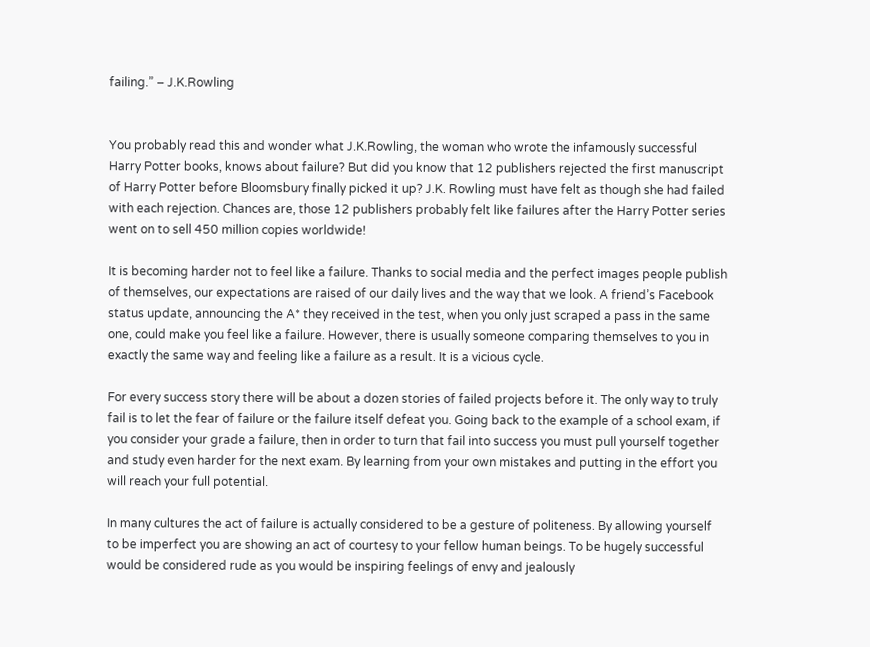failing.” – J.K.Rowling


You probably read this and wonder what J.K.Rowling, the woman who wrote the infamously successful Harry Potter books, knows about failure? But did you know that 12 publishers rejected the first manuscript of Harry Potter before Bloomsbury finally picked it up? J.K. Rowling must have felt as though she had failed with each rejection. Chances are, those 12 publishers probably felt like failures after the Harry Potter series went on to sell 450 million copies worldwide!

It is becoming harder not to feel like a failure. Thanks to social media and the perfect images people publish of themselves, our expectations are raised of our daily lives and the way that we look. A friend’s Facebook status update, announcing the A* they received in the test, when you only just scraped a pass in the same one, could make you feel like a failure. However, there is usually someone comparing themselves to you in exactly the same way and feeling like a failure as a result. It is a vicious cycle.

For every success story there will be about a dozen stories of failed projects before it. The only way to truly fail is to let the fear of failure or the failure itself defeat you. Going back to the example of a school exam, if you consider your grade a failure, then in order to turn that fail into success you must pull yourself together and study even harder for the next exam. By learning from your own mistakes and putting in the effort you will reach your full potential.

In many cultures the act of failure is actually considered to be a gesture of politeness. By allowing yourself to be imperfect you are showing an act of courtesy to your fellow human beings. To be hugely successful would be considered rude as you would be inspiring feelings of envy and jealously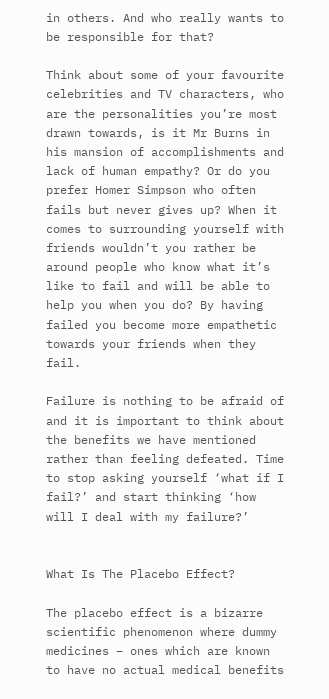in others. And who really wants to be responsible for that?

Think about some of your favourite celebrities and TV characters, who are the personalities you’re most drawn towards, is it Mr Burns in his mansion of accomplishments and lack of human empathy? Or do you prefer Homer Simpson who often fails but never gives up? When it comes to surrounding yourself with friends wouldn’t you rather be around people who know what it’s like to fail and will be able to help you when you do? By having failed you become more empathetic towards your friends when they fail.

Failure is nothing to be afraid of and it is important to think about the benefits we have mentioned rather than feeling defeated. Time to stop asking yourself ‘what if I fail?’ and start thinking ‘how will I deal with my failure?’


What Is The Placebo Effect?

The placebo effect is a bizarre scientific phenomenon where dummy medicines – ones which are known to have no actual medical benefits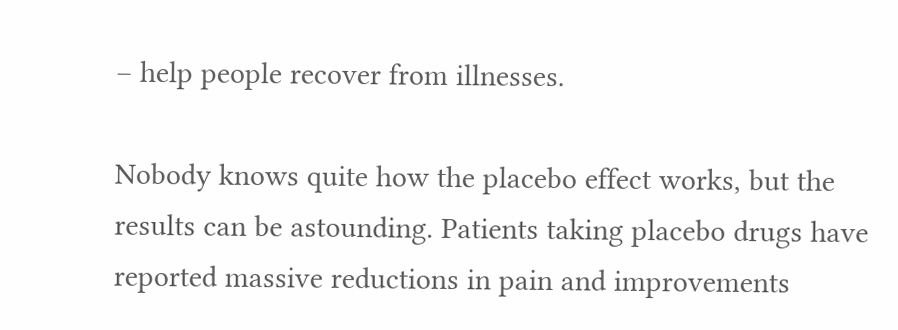– help people recover from illnesses.

Nobody knows quite how the placebo effect works, but the results can be astounding. Patients taking placebo drugs have reported massive reductions in pain and improvements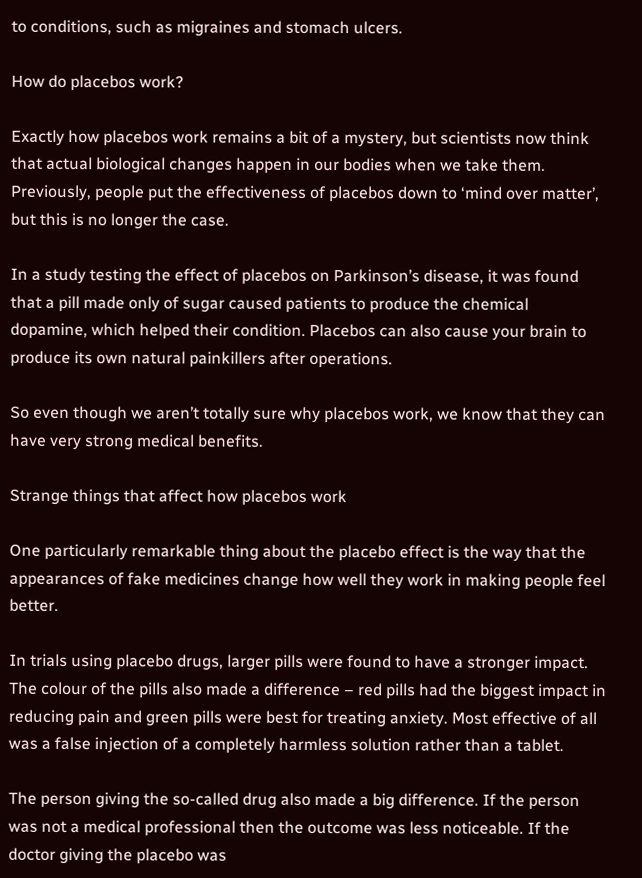to conditions, such as migraines and stomach ulcers.

How do placebos work?

Exactly how placebos work remains a bit of a mystery, but scientists now think that actual biological changes happen in our bodies when we take them. Previously, people put the effectiveness of placebos down to ‘mind over matter’, but this is no longer the case.

In a study testing the effect of placebos on Parkinson’s disease, it was found that a pill made only of sugar caused patients to produce the chemical dopamine, which helped their condition. Placebos can also cause your brain to produce its own natural painkillers after operations.

So even though we aren’t totally sure why placebos work, we know that they can have very strong medical benefits.

Strange things that affect how placebos work

One particularly remarkable thing about the placebo effect is the way that the appearances of fake medicines change how well they work in making people feel better.

In trials using placebo drugs, larger pills were found to have a stronger impact. The colour of the pills also made a difference – red pills had the biggest impact in reducing pain and green pills were best for treating anxiety. Most effective of all was a false injection of a completely harmless solution rather than a tablet.

The person giving the so-called drug also made a big difference. If the person was not a medical professional then the outcome was less noticeable. If the doctor giving the placebo was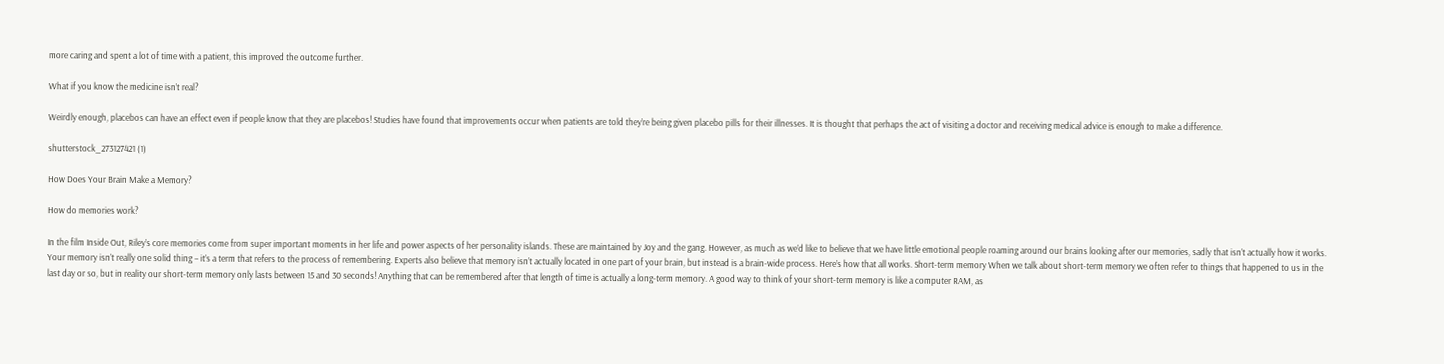more caring and spent a lot of time with a patient, this improved the outcome further.

What if you know the medicine isn’t real?

Weirdly enough, placebos can have an effect even if people know that they are placebos! Studies have found that improvements occur when patients are told they’re being given placebo pills for their illnesses. It is thought that perhaps the act of visiting a doctor and receiving medical advice is enough to make a difference.

shutterstock_273127421 (1)

How Does Your Brain Make a Memory?

How do memories work?

In the film Inside Out, Riley’s core memories come from super important moments in her life and power aspects of her personality islands. These are maintained by Joy and the gang. However, as much as we’d like to believe that we have little emotional people roaming around our brains looking after our memories, sadly that isn’t actually how it works. Your memory isn’t really one solid thing – it’s a term that refers to the process of remembering. Experts also believe that memory isn’t actually located in one part of your brain, but instead is a brain-wide process. Here’s how that all works. Short-term memory When we talk about short-term memory we often refer to things that happened to us in the last day or so, but in reality our short-term memory only lasts between 15 and 30 seconds! Anything that can be remembered after that length of time is actually a long-term memory. A good way to think of your short-term memory is like a computer RAM, as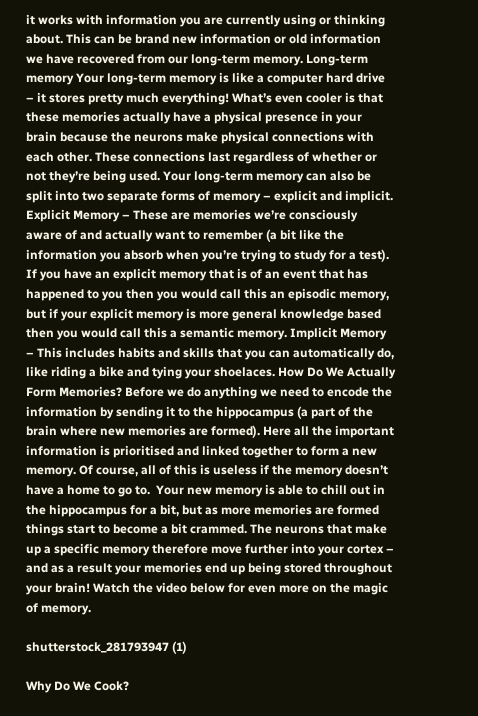it works with information you are currently using or thinking about. This can be brand new information or old information we have recovered from our long-term memory. Long-term memory Your long-term memory is like a computer hard drive – it stores pretty much everything! What’s even cooler is that these memories actually have a physical presence in your brain because the neurons make physical connections with each other. These connections last regardless of whether or not they’re being used. Your long-term memory can also be split into two separate forms of memory – explicit and implicit.  Explicit Memory – These are memories we’re consciously aware of and actually want to remember (a bit like the information you absorb when you’re trying to study for a test). If you have an explicit memory that is of an event that has happened to you then you would call this an episodic memory, but if your explicit memory is more general knowledge based then you would call this a semantic memory. Implicit Memory – This includes habits and skills that you can automatically do, like riding a bike and tying your shoelaces. How Do We Actually Form Memories? Before we do anything we need to encode the information by sending it to the hippocampus (a part of the brain where new memories are formed). Here all the important information is prioritised and linked together to form a new memory. Of course, all of this is useless if the memory doesn’t have a home to go to.  Your new memory is able to chill out in the hippocampus for a bit, but as more memories are formed things start to become a bit crammed. The neurons that make up a specific memory therefore move further into your cortex – and as a result your memories end up being stored throughout your brain! Watch the video below for even more on the magic of memory.

shutterstock_281793947 (1)

Why Do We Cook?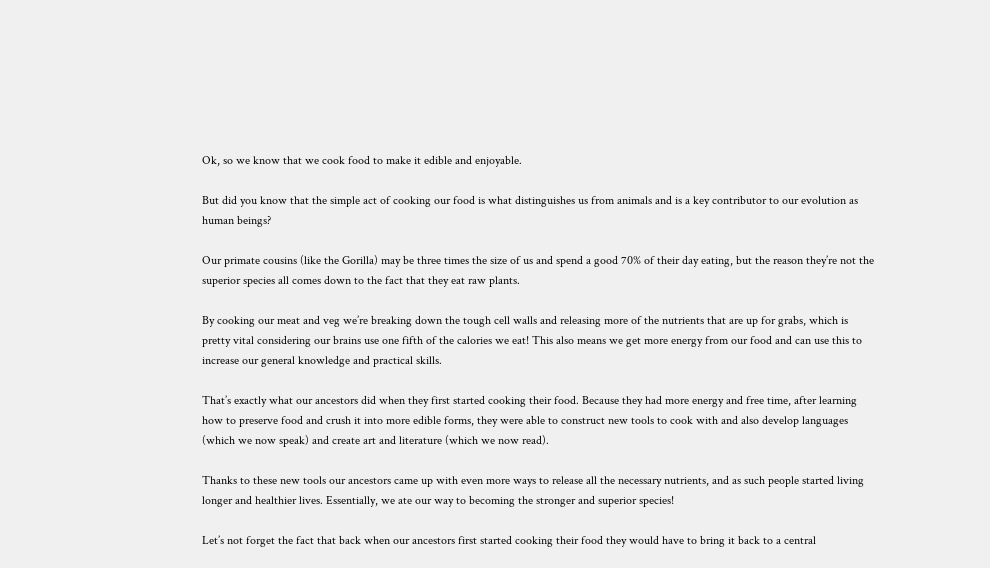Ok, so we know that we cook food to make it edible and enjoyable.

But did you know that the simple act of cooking our food is what distinguishes us from animals and is a key contributor to our evolution as human beings?

Our primate cousins (like the Gorilla) may be three times the size of us and spend a good 70% of their day eating, but the reason they’re not the superior species all comes down to the fact that they eat raw plants.

By cooking our meat and veg we’re breaking down the tough cell walls and releasing more of the nutrients that are up for grabs, which is pretty vital considering our brains use one fifth of the calories we eat! This also means we get more energy from our food and can use this to increase our general knowledge and practical skills.

That’s exactly what our ancestors did when they first started cooking their food. Because they had more energy and free time, after learning how to preserve food and crush it into more edible forms, they were able to construct new tools to cook with and also develop languages (which we now speak) and create art and literature (which we now read).

Thanks to these new tools our ancestors came up with even more ways to release all the necessary nutrients, and as such people started living longer and healthier lives. Essentially, we ate our way to becoming the stronger and superior species!

Let’s not forget the fact that back when our ancestors first started cooking their food they would have to bring it back to a central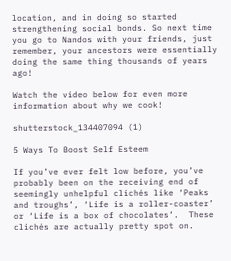location, and in doing so started strengthening social bonds. So next time you go to Nandos with your friends, just remember, your ancestors were essentially doing the same thing thousands of years ago!

Watch the video below for even more information about why we cook!

shutterstock_134407094 (1)

5 Ways To Boost Self Esteem

If you’ve ever felt low before, you’ve probably been on the receiving end of seemingly unhelpful clichés like ‘Peaks and troughs’, ‘Life is a roller-coaster’ or ‘Life is a box of chocolates’.  These clichés are actually pretty spot on.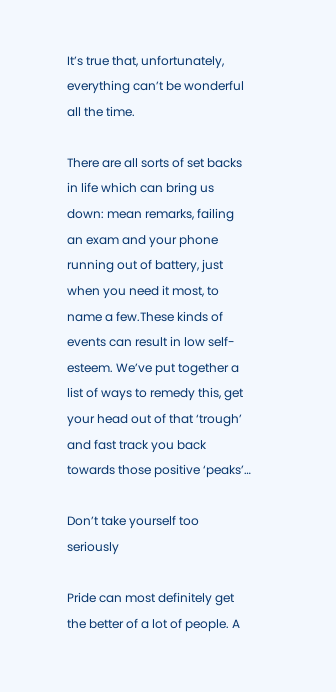It’s true that, unfortunately, everything can’t be wonderful all the time.

There are all sorts of set backs in life which can bring us down: mean remarks, failing an exam and your phone running out of battery, just when you need it most, to name a few.These kinds of events can result in low self-esteem. We’ve put together a list of ways to remedy this, get your head out of that ‘trough’ and fast track you back towards those positive ‘peaks’…

Don’t take yourself too seriously

Pride can most definitely get the better of a lot of people. A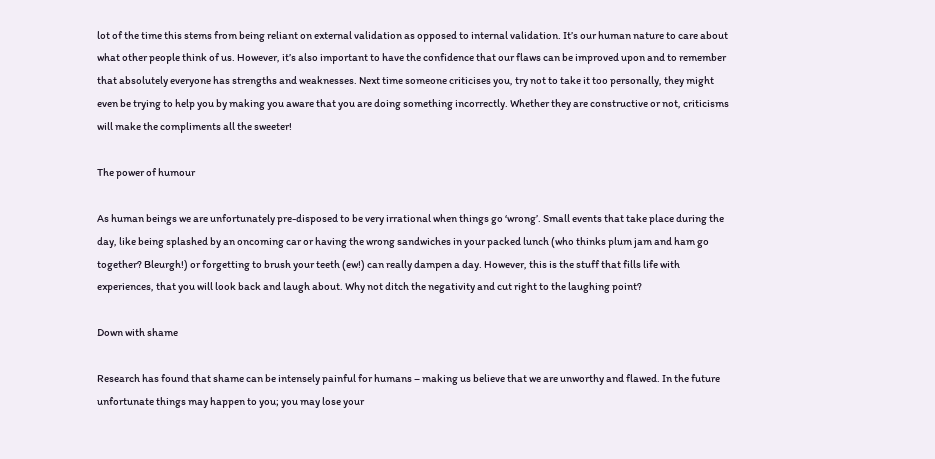lot of the time this stems from being reliant on external validation as opposed to internal validation. It’s our human nature to care about what other people think of us. However, it’s also important to have the confidence that our flaws can be improved upon and to remember that absolutely everyone has strengths and weaknesses. Next time someone criticises you, try not to take it too personally, they might even be trying to help you by making you aware that you are doing something incorrectly. Whether they are constructive or not, criticisms will make the compliments all the sweeter!

The power of humour

As human beings we are unfortunately pre-disposed to be very irrational when things go ‘wrong’. Small events that take place during the day, like being splashed by an oncoming car or having the wrong sandwiches in your packed lunch (who thinks plum jam and ham go together? Bleurgh!) or forgetting to brush your teeth (ew!) can really dampen a day. However, this is the stuff that fills life with experiences, that you will look back and laugh about. Why not ditch the negativity and cut right to the laughing point?

Down with shame

Research has found that shame can be intensely painful for humans – making us believe that we are unworthy and flawed. In the future unfortunate things may happen to you; you may lose your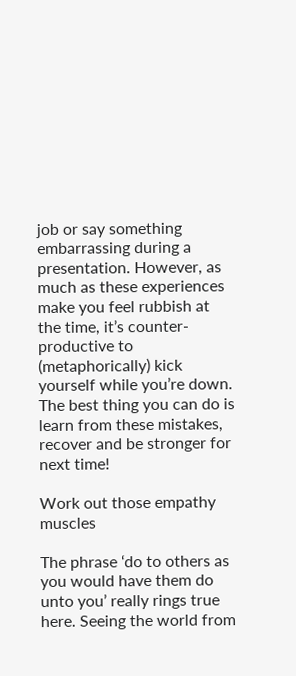job or say something embarrassing during a presentation. However, as much as these experiences make you feel rubbish at the time, it’s counter-productive to (metaphorically) kick yourself while you’re down. The best thing you can do is learn from these mistakes, recover and be stronger for next time!

Work out those empathy muscles

The phrase ‘do to others as you would have them do unto you’ really rings true here. Seeing the world from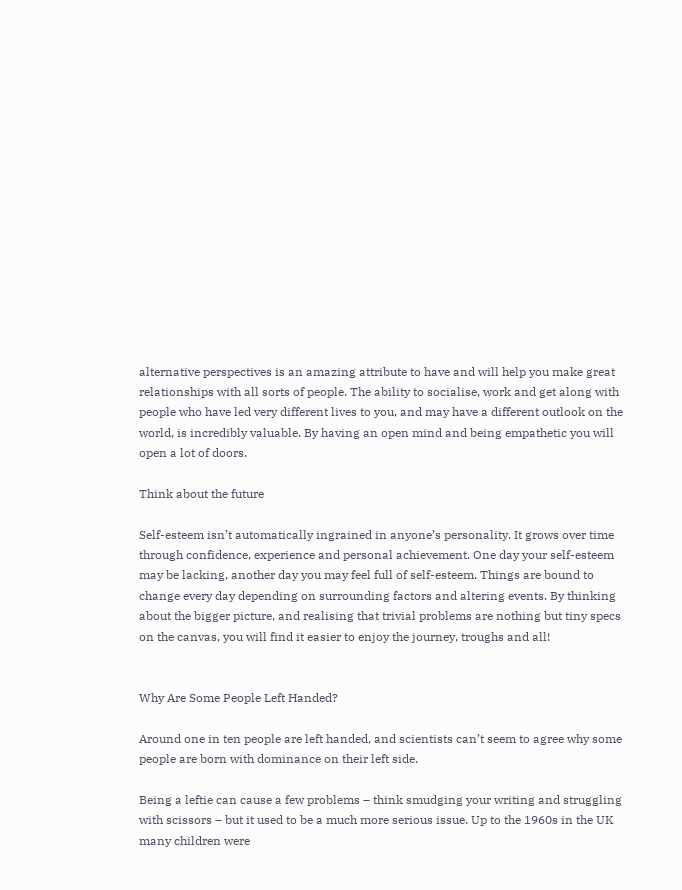alternative perspectives is an amazing attribute to have and will help you make great relationships with all sorts of people. The ability to socialise, work and get along with people who have led very different lives to you, and may have a different outlook on the world, is incredibly valuable. By having an open mind and being empathetic you will open a lot of doors.

Think about the future

Self-esteem isn’t automatically ingrained in anyone’s personality. It grows over time through confidence, experience and personal achievement. One day your self-esteem may be lacking, another day you may feel full of self-esteem. Things are bound to change every day depending on surrounding factors and altering events. By thinking about the bigger picture, and realising that trivial problems are nothing but tiny specs on the canvas, you will find it easier to enjoy the journey, troughs and all!


Why Are Some People Left Handed?

Around one in ten people are left handed, and scientists can’t seem to agree why some people are born with dominance on their left side.

Being a leftie can cause a few problems – think smudging your writing and struggling with scissors – but it used to be a much more serious issue. Up to the 1960s in the UK many children were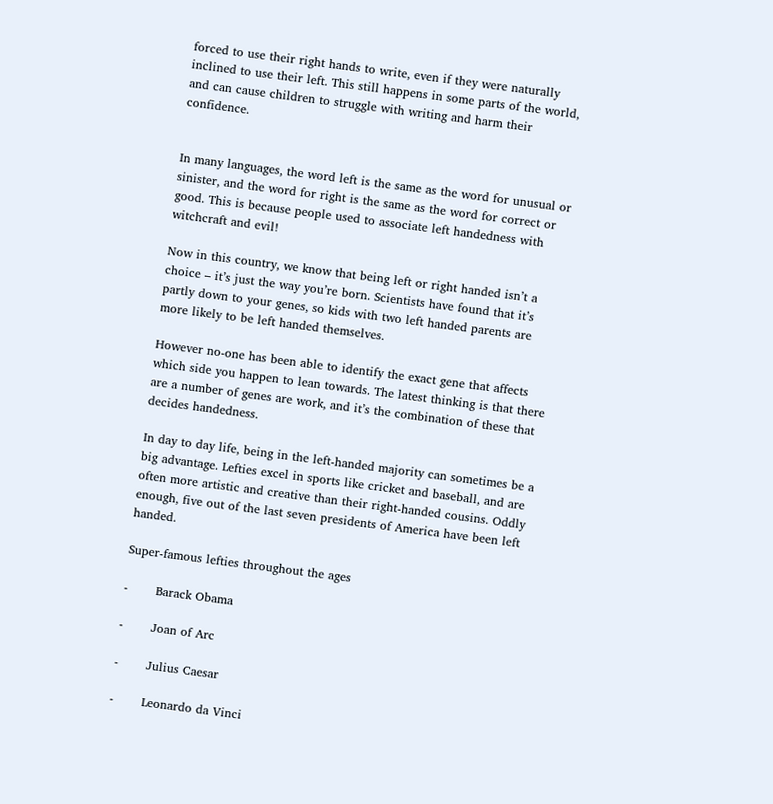forced to use their right hands to write, even if they were naturally inclined to use their left. This still happens in some parts of the world, and can cause children to struggle with writing and harm their confidence.


In many languages, the word left is the same as the word for unusual or sinister, and the word for right is the same as the word for correct or good. This is because people used to associate left handedness with witchcraft and evil!

Now in this country, we know that being left or right handed isn’t a choice – it’s just the way you’re born. Scientists have found that it’s partly down to your genes, so kids with two left handed parents are more likely to be left handed themselves.

However no-one has been able to identify the exact gene that affects which side you happen to lean towards. The latest thinking is that there are a number of genes are work, and it’s the combination of these that decides handedness.

In day to day life, being in the left-handed majority can sometimes be a big advantage. Lefties excel in sports like cricket and baseball, and are often more artistic and creative than their right-handed cousins. Oddly enough, five out of the last seven presidents of America have been left handed.

Super-famous lefties throughout the ages

-       Barack Obama

-       Joan of Arc

-       Julius Caesar

-       Leonardo da Vinci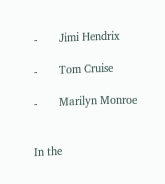-       Jimi Hendrix

-       Tom Cruise

-       Marilyn Monroe


In the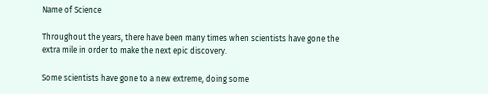Name of Science

Throughout the years, there have been many times when scientists have gone the extra mile in order to make the next epic discovery.

Some scientists have gone to a new extreme, doing some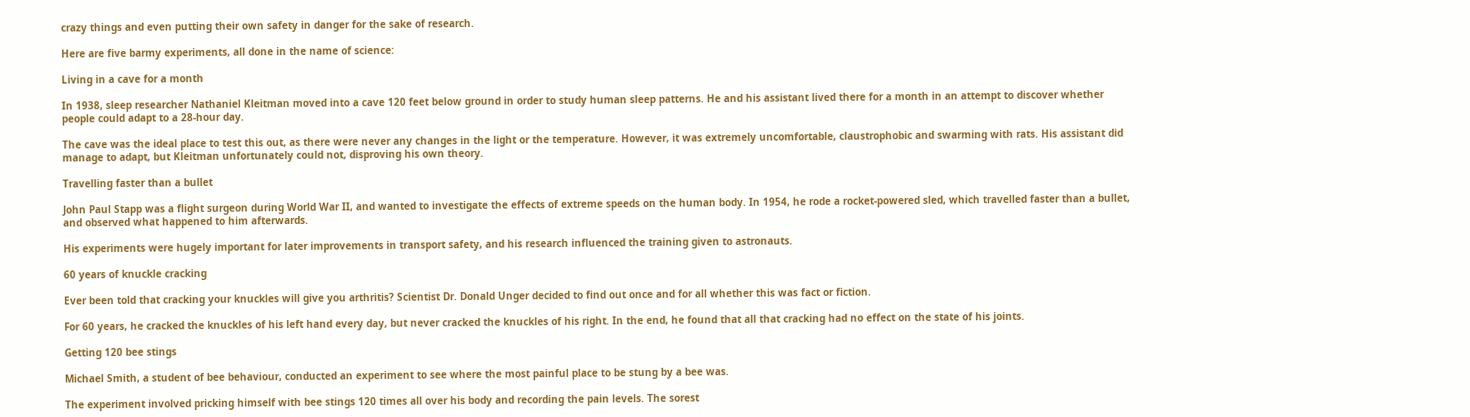crazy things and even putting their own safety in danger for the sake of research.

Here are five barmy experiments, all done in the name of science:

Living in a cave for a month

In 1938, sleep researcher Nathaniel Kleitman moved into a cave 120 feet below ground in order to study human sleep patterns. He and his assistant lived there for a month in an attempt to discover whether people could adapt to a 28-hour day.

The cave was the ideal place to test this out, as there were never any changes in the light or the temperature. However, it was extremely uncomfortable, claustrophobic and swarming with rats. His assistant did manage to adapt, but Kleitman unfortunately could not, disproving his own theory.

Travelling faster than a bullet

John Paul Stapp was a flight surgeon during World War II, and wanted to investigate the effects of extreme speeds on the human body. In 1954, he rode a rocket-powered sled, which travelled faster than a bullet, and observed what happened to him afterwards.

His experiments were hugely important for later improvements in transport safety, and his research influenced the training given to astronauts.

60 years of knuckle cracking

Ever been told that cracking your knuckles will give you arthritis? Scientist Dr. Donald Unger decided to find out once and for all whether this was fact or fiction.

For 60 years, he cracked the knuckles of his left hand every day, but never cracked the knuckles of his right. In the end, he found that all that cracking had no effect on the state of his joints.

Getting 120 bee stings

Michael Smith, a student of bee behaviour, conducted an experiment to see where the most painful place to be stung by a bee was.

The experiment involved pricking himself with bee stings 120 times all over his body and recording the pain levels. The sorest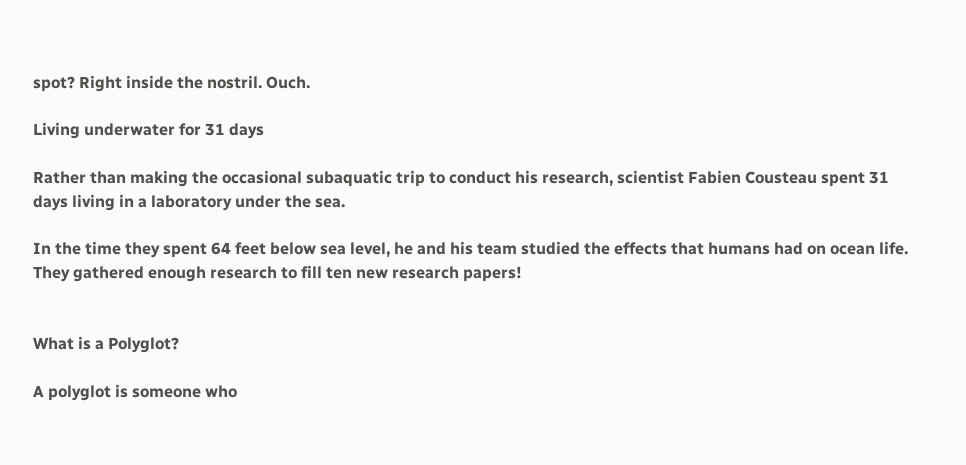spot? Right inside the nostril. Ouch.

Living underwater for 31 days

Rather than making the occasional subaquatic trip to conduct his research, scientist Fabien Cousteau spent 31 days living in a laboratory under the sea.

In the time they spent 64 feet below sea level, he and his team studied the effects that humans had on ocean life. They gathered enough research to fill ten new research papers!


What is a Polyglot?

A polyglot is someone who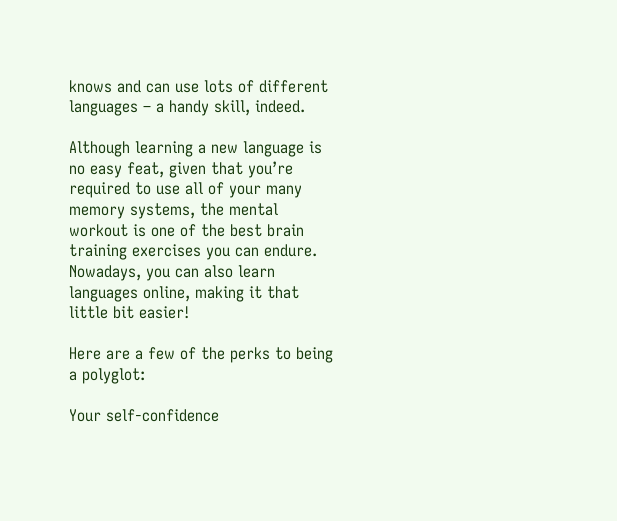knows and can use lots of different languages – a handy skill, indeed.

Although learning a new language is no easy feat, given that you’re required to use all of your many memory systems, the mental workout is one of the best brain training exercises you can endure. Nowadays, you can also learn languages online, making it that little bit easier!

Here are a few of the perks to being a polyglot:

Your self-confidence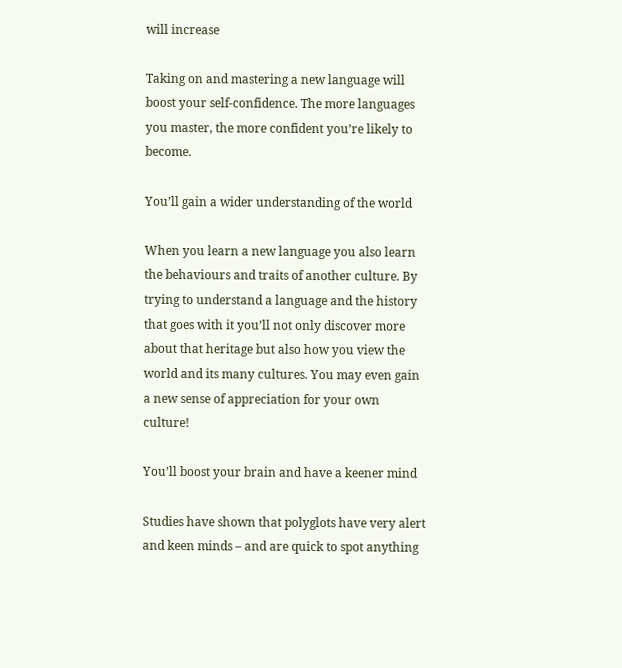will increase

Taking on and mastering a new language will boost your self-confidence. The more languages you master, the more confident you’re likely to become.

You’ll gain a wider understanding of the world

When you learn a new language you also learn the behaviours and traits of another culture. By trying to understand a language and the history that goes with it you’ll not only discover more about that heritage but also how you view the world and its many cultures. You may even gain a new sense of appreciation for your own culture!

You’ll boost your brain and have a keener mind

Studies have shown that polyglots have very alert and keen minds – and are quick to spot anything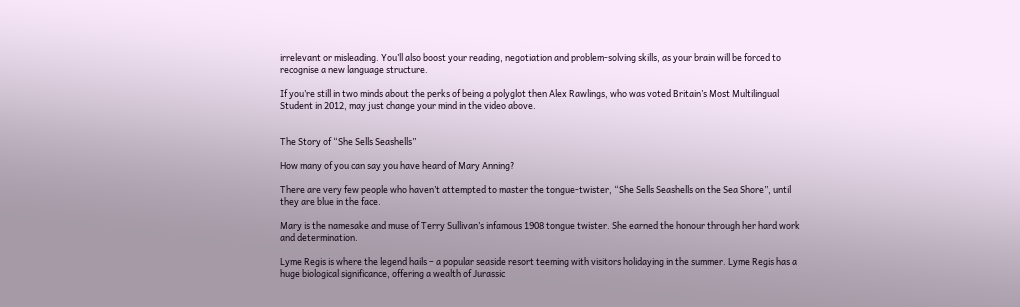irrelevant or misleading. You’ll also boost your reading, negotiation and problem-solving skills, as your brain will be forced to recognise a new language structure.

If you’re still in two minds about the perks of being a polyglot then Alex Rawlings, who was voted Britain’s Most Multilingual Student in 2012, may just change your mind in the video above.


The Story of “She Sells Seashells”

How many of you can say you have heard of Mary Anning?

There are very few people who haven’t attempted to master the tongue-twister, “She Sells Seashells on the Sea Shore”, until they are blue in the face.

Mary is the namesake and muse of Terry Sullivan’s infamous 1908 tongue twister. She earned the honour through her hard work and determination.

Lyme Regis is where the legend hails – a popular seaside resort teeming with visitors holidaying in the summer. Lyme Regis has a huge biological significance, offering a wealth of Jurassic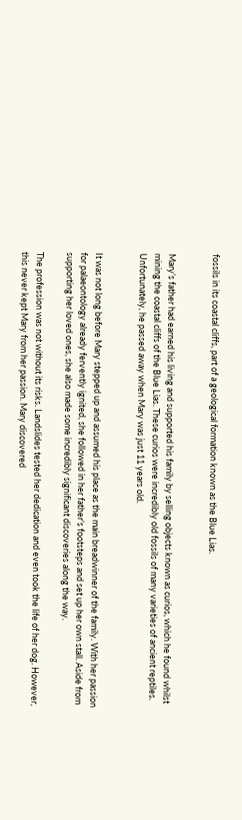fossils in its coastal cliffs, part of a geological formation known as the Blue Lias.


Mary’s father had earned his living and supported his family by selling objects known as curios, which he found whilst mining the coastal cliffs of the Blue Lias. These curios were incredibly old fossils of many varieties of ancient reptiles. Unfortunately, he passed away when Mary was just 11 years old.


It was not long before Mary stepped up and assumed his place as the main breadwinner of the family. With her passion for palaeontology already fervently ignited, she followed in her father’s footsteps and set up her own stall. Aside from supporting her loved ones, she also made some incredibly significant discoveries along the way.

The profession was not without its risks. Landslides tested her dedication and even took the life of her dog. However, this never kept Mary from her passion. Mary discovered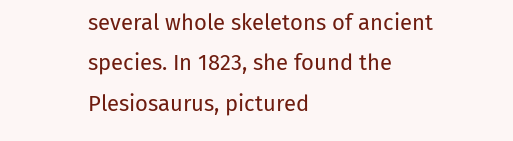several whole skeletons of ancient species. In 1823, she found the Plesiosaurus, pictured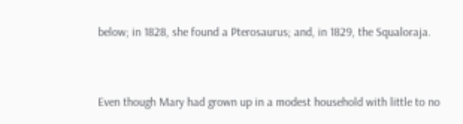below; in 1828, she found a Pterosaurus; and, in 1829, the Squaloraja.


Even though Mary had grown up in a modest household with little to no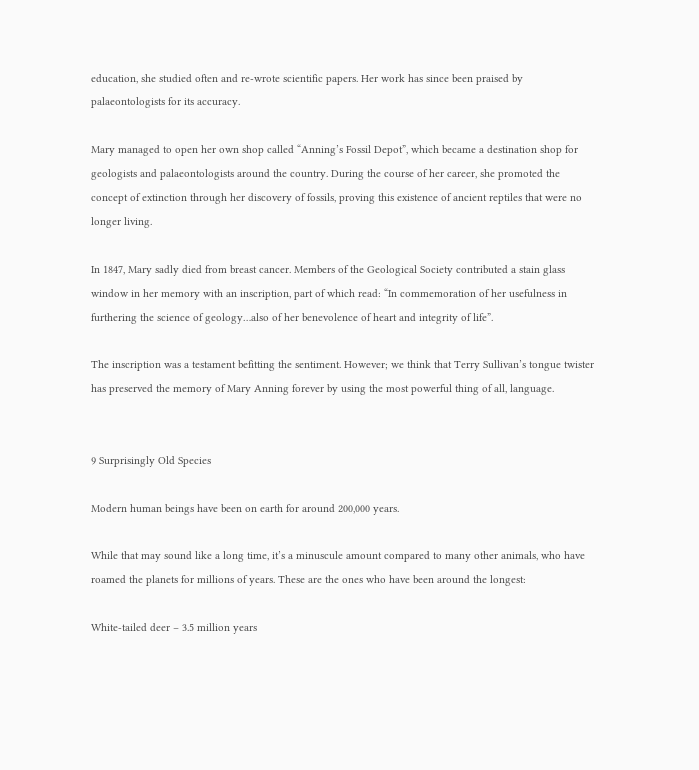education, she studied often and re-wrote scientific papers. Her work has since been praised by palaeontologists for its accuracy.

Mary managed to open her own shop called “Anning’s Fossil Depot”, which became a destination shop for geologists and palaeontologists around the country. During the course of her career, she promoted the concept of extinction through her discovery of fossils, proving this existence of ancient reptiles that were no longer living.

In 1847, Mary sadly died from breast cancer. Members of the Geological Society contributed a stain glass window in her memory with an inscription, part of which read: “In commemoration of her usefulness in furthering the science of geology…also of her benevolence of heart and integrity of life”.

The inscription was a testament befitting the sentiment. However; we think that Terry Sullivan’s tongue twister has preserved the memory of Mary Anning forever by using the most powerful thing of all, language.


9 Surprisingly Old Species

Modern human beings have been on earth for around 200,000 years.

While that may sound like a long time, it’s a minuscule amount compared to many other animals, who have roamed the planets for millions of years. These are the ones who have been around the longest:

White-tailed deer – 3.5 million years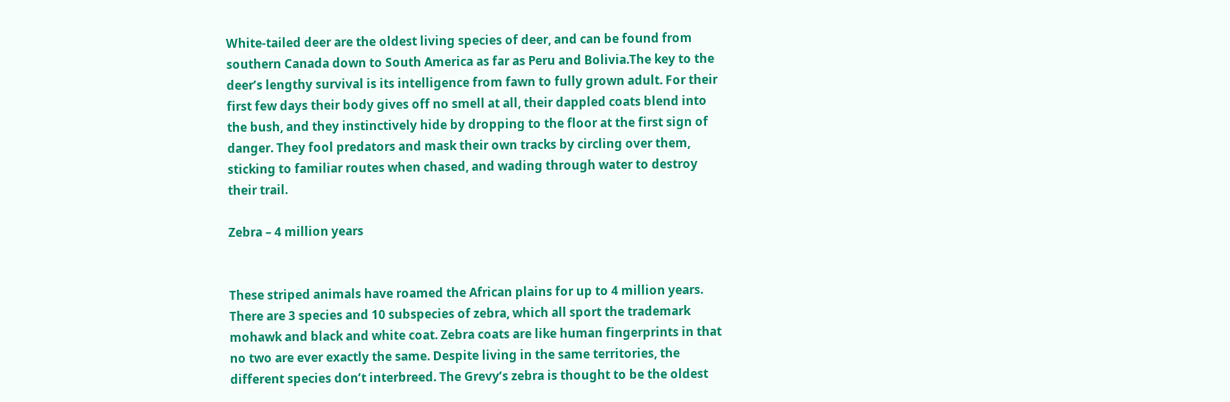White-tailed deer are the oldest living species of deer, and can be found from southern Canada down to South America as far as Peru and Bolivia.The key to the deer’s lengthy survival is its intelligence from fawn to fully grown adult. For their first few days their body gives off no smell at all, their dappled coats blend into the bush, and they instinctively hide by dropping to the floor at the first sign of danger. They fool predators and mask their own tracks by circling over them, sticking to familiar routes when chased, and wading through water to destroy their trail.

Zebra – 4 million years


These striped animals have roamed the African plains for up to 4 million years. There are 3 species and 10 subspecies of zebra, which all sport the trademark mohawk and black and white coat. Zebra coats are like human fingerprints in that no two are ever exactly the same. Despite living in the same territories, the different species don’t interbreed. The Grevy’s zebra is thought to be the oldest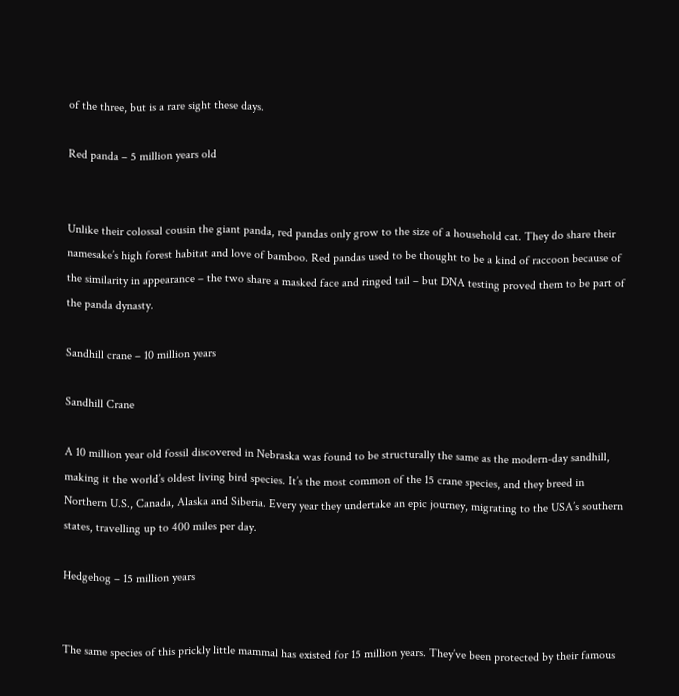of the three, but is a rare sight these days.

Red panda – 5 million years old


Unlike their colossal cousin the giant panda, red pandas only grow to the size of a household cat. They do share their namesake’s high forest habitat and love of bamboo. Red pandas used to be thought to be a kind of raccoon because of the similarity in appearance – the two share a masked face and ringed tail – but DNA testing proved them to be part of the panda dynasty.

Sandhill crane – 10 million years

Sandhill Crane

A 10 million year old fossil discovered in Nebraska was found to be structurally the same as the modern-day sandhill, making it the world’s oldest living bird species. It’s the most common of the 15 crane species, and they breed in Northern U.S., Canada, Alaska and Siberia. Every year they undertake an epic journey, migrating to the USA’s southern states, travelling up to 400 miles per day.

Hedgehog – 15 million years


The same species of this prickly little mammal has existed for 15 million years. They’ve been protected by their famous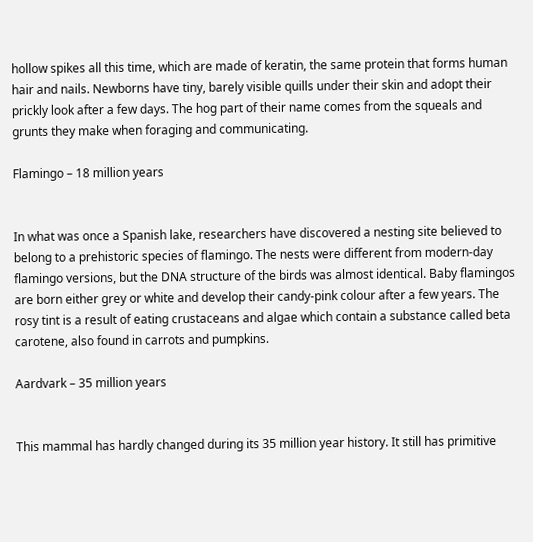hollow spikes all this time, which are made of keratin, the same protein that forms human hair and nails. Newborns have tiny, barely visible quills under their skin and adopt their prickly look after a few days. The hog part of their name comes from the squeals and grunts they make when foraging and communicating.

Flamingo – 18 million years


In what was once a Spanish lake, researchers have discovered a nesting site believed to belong to a prehistoric species of flamingo. The nests were different from modern-day flamingo versions, but the DNA structure of the birds was almost identical. Baby flamingos are born either grey or white and develop their candy-pink colour after a few years. The rosy tint is a result of eating crustaceans and algae which contain a substance called beta carotene, also found in carrots and pumpkins.

Aardvark – 35 million years


This mammal has hardly changed during its 35 million year history. It still has primitive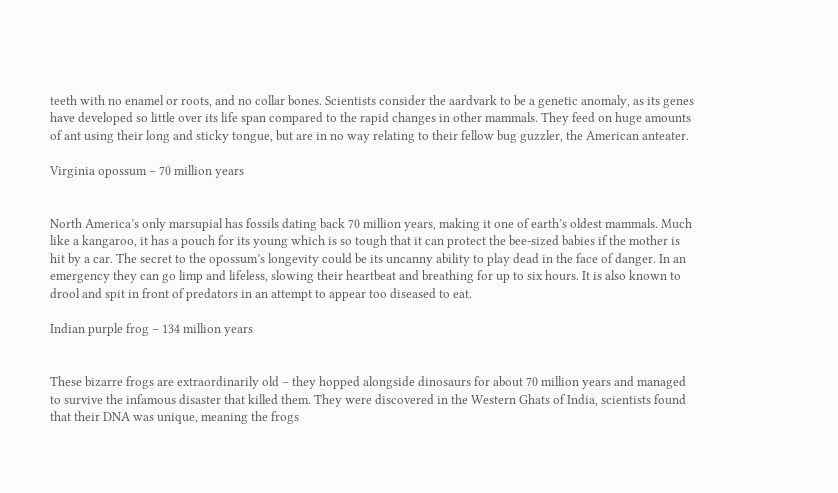teeth with no enamel or roots, and no collar bones. Scientists consider the aardvark to be a genetic anomaly, as its genes have developed so little over its life span compared to the rapid changes in other mammals. They feed on huge amounts of ant using their long and sticky tongue, but are in no way relating to their fellow bug guzzler, the American anteater.

Virginia opossum – 70 million years


North America’s only marsupial has fossils dating back 70 million years, making it one of earth’s oldest mammals. Much like a kangaroo, it has a pouch for its young which is so tough that it can protect the bee-sized babies if the mother is hit by a car. The secret to the opossum’s longevity could be its uncanny ability to play dead in the face of danger. In an emergency they can go limp and lifeless, slowing their heartbeat and breathing for up to six hours. It is also known to drool and spit in front of predators in an attempt to appear too diseased to eat.

Indian purple frog – 134 million years


These bizarre frogs are extraordinarily old – they hopped alongside dinosaurs for about 70 million years and managed to survive the infamous disaster that killed them. They were discovered in the Western Ghats of India, scientists found that their DNA was unique, meaning the frogs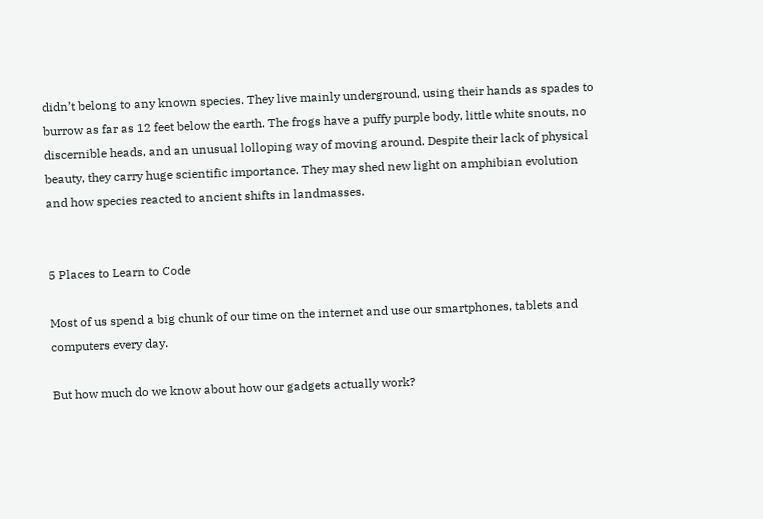didn’t belong to any known species. They live mainly underground, using their hands as spades to burrow as far as 12 feet below the earth. The frogs have a puffy purple body, little white snouts, no discernible heads, and an unusual lolloping way of moving around. Despite their lack of physical beauty, they carry huge scientific importance. They may shed new light on amphibian evolution and how species reacted to ancient shifts in landmasses.


5 Places to Learn to Code

Most of us spend a big chunk of our time on the internet and use our smartphones, tablets and computers every day.

But how much do we know about how our gadgets actually work?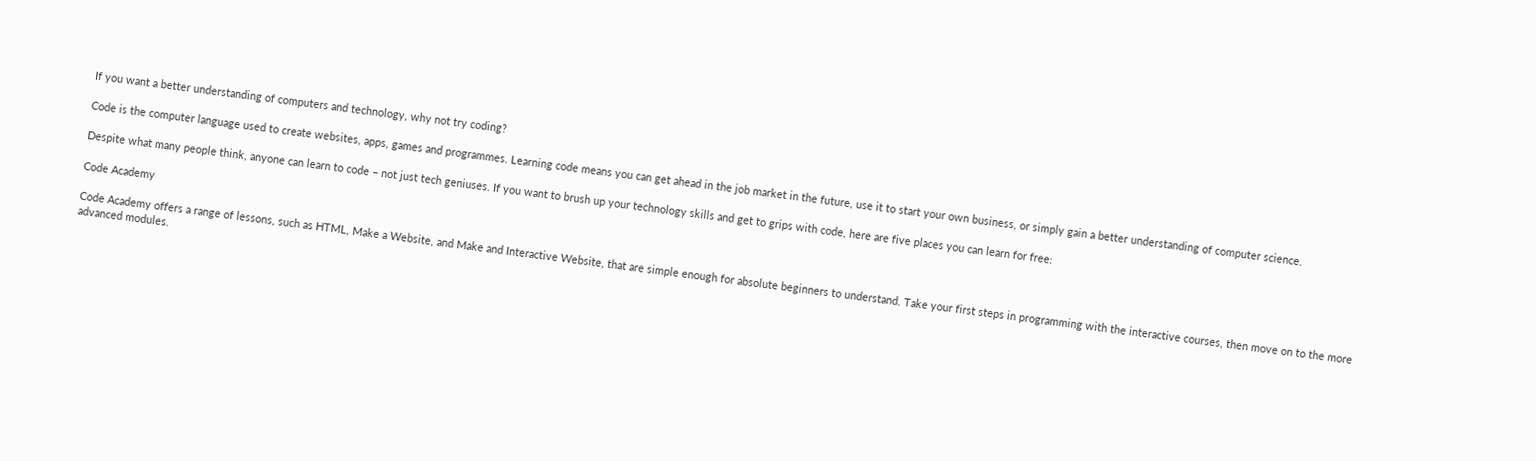If you want a better understanding of computers and technology, why not try coding?

Code is the computer language used to create websites, apps, games and programmes. Learning code means you can get ahead in the job market in the future, use it to start your own business, or simply gain a better understanding of computer science.

Despite what many people think, anyone can learn to code – not just tech geniuses. If you want to brush up your technology skills and get to grips with code, here are five places you can learn for free:

Code Academy

Code Academy offers a range of lessons, such as HTML, Make a Website, and Make and Interactive Website, that are simple enough for absolute beginners to understand. Take your first steps in programming with the interactive courses, then move on to the more advanced modules.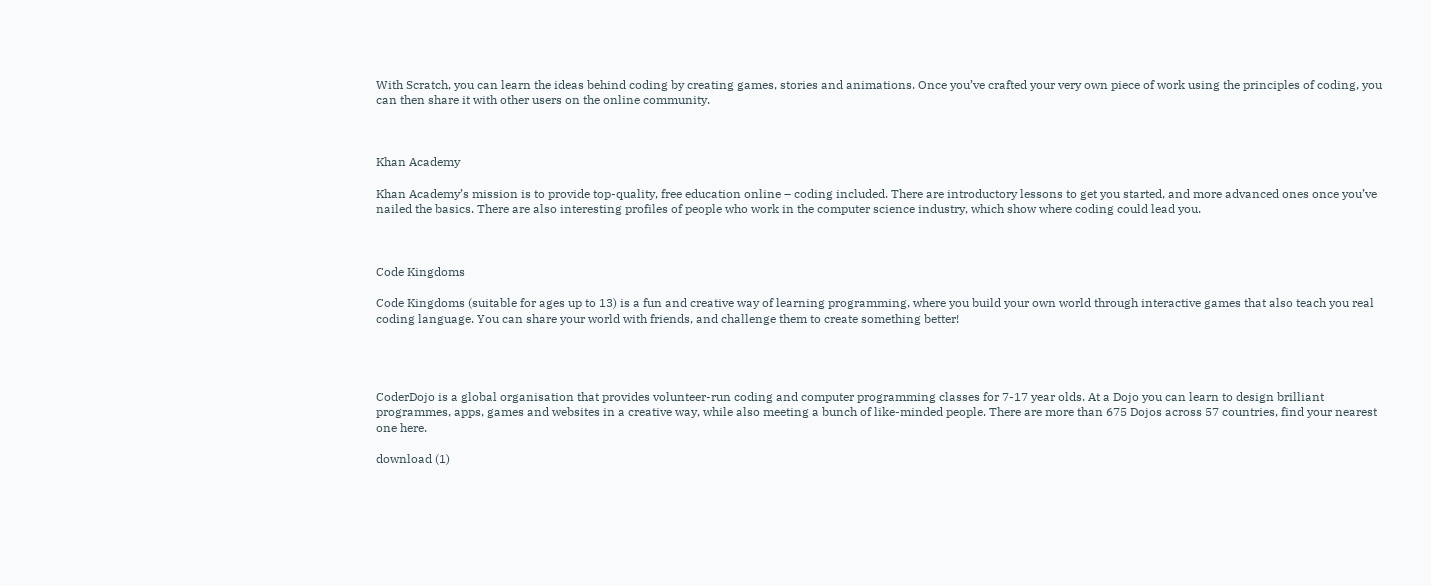With Scratch, you can learn the ideas behind coding by creating games, stories and animations. Once you’ve crafted your very own piece of work using the principles of coding, you can then share it with other users on the online community.



Khan Academy

Khan Academy’s mission is to provide top-quality, free education online – coding included. There are introductory lessons to get you started, and more advanced ones once you’ve nailed the basics. There are also interesting profiles of people who work in the computer science industry, which show where coding could lead you.



Code Kingdoms

Code Kingdoms (suitable for ages up to 13) is a fun and creative way of learning programming, where you build your own world through interactive games that also teach you real coding language. You can share your world with friends, and challenge them to create something better!




CoderDojo is a global organisation that provides volunteer-run coding and computer programming classes for 7-17 year olds. At a Dojo you can learn to design brilliant programmes, apps, games and websites in a creative way, while also meeting a bunch of like-minded people. There are more than 675 Dojos across 57 countries, find your nearest one here.

download (1)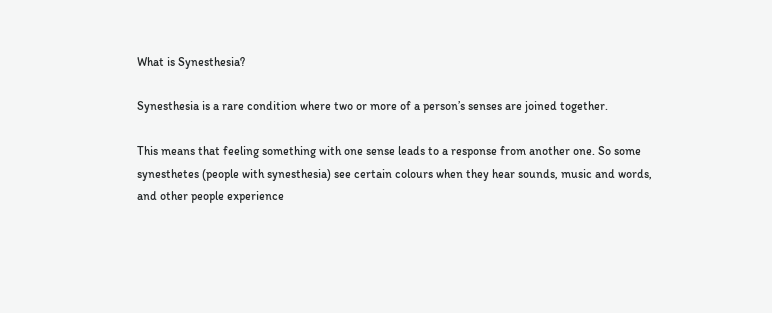What is Synesthesia?

Synesthesia is a rare condition where two or more of a person’s senses are joined together.

This means that feeling something with one sense leads to a response from another one. So some synesthetes (people with synesthesia) see certain colours when they hear sounds, music and words, and other people experience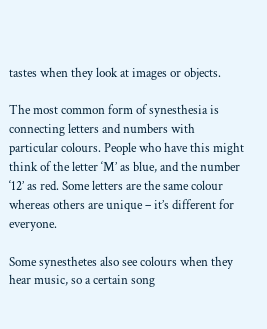tastes when they look at images or objects.

The most common form of synesthesia is connecting letters and numbers with particular colours. People who have this might think of the letter ‘M’ as blue, and the number ‘12’ as red. Some letters are the same colour whereas others are unique – it’s different for everyone.

Some synesthetes also see colours when they hear music, so a certain song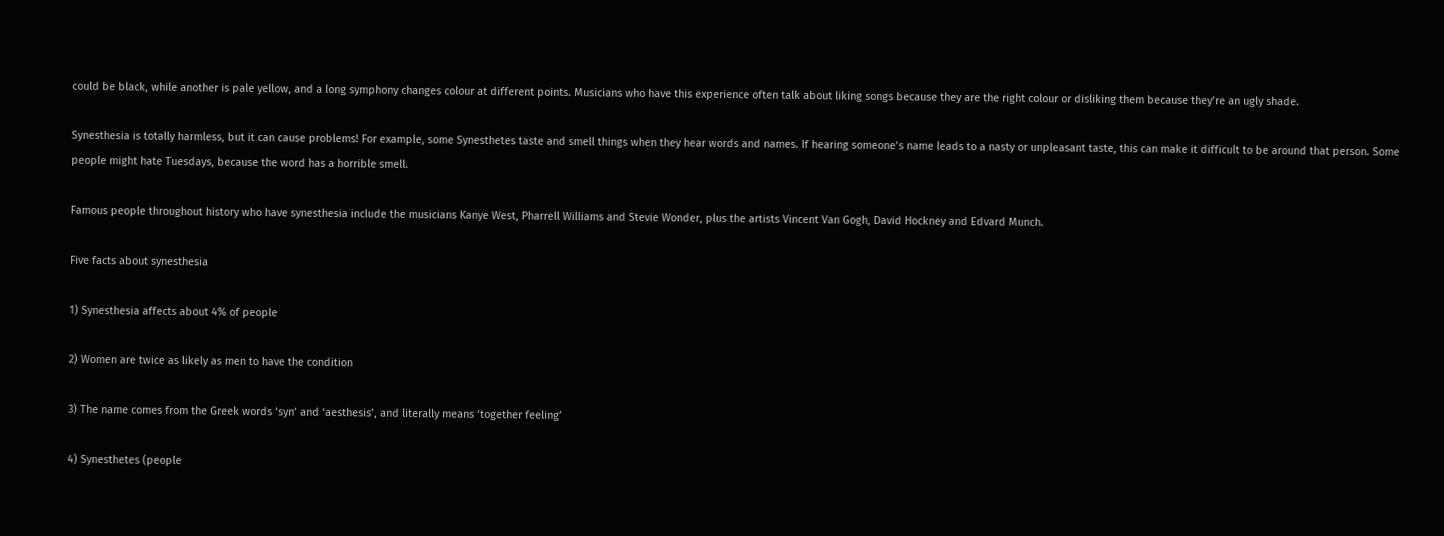could be black, while another is pale yellow, and a long symphony changes colour at different points. Musicians who have this experience often talk about liking songs because they are the right colour or disliking them because they’re an ugly shade.

Synesthesia is totally harmless, but it can cause problems! For example, some Synesthetes taste and smell things when they hear words and names. If hearing someone’s name leads to a nasty or unpleasant taste, this can make it difficult to be around that person. Some people might hate Tuesdays, because the word has a horrible smell.

Famous people throughout history who have synesthesia include the musicians Kanye West, Pharrell Williams and Stevie Wonder, plus the artists Vincent Van Gogh, David Hockney and Edvard Munch.

Five facts about synesthesia

1) Synesthesia affects about 4% of people

2) Women are twice as likely as men to have the condition

3) The name comes from the Greek words ‘syn’ and ‘aesthesis’, and literally means ‘together feeling’

4) Synesthetes (people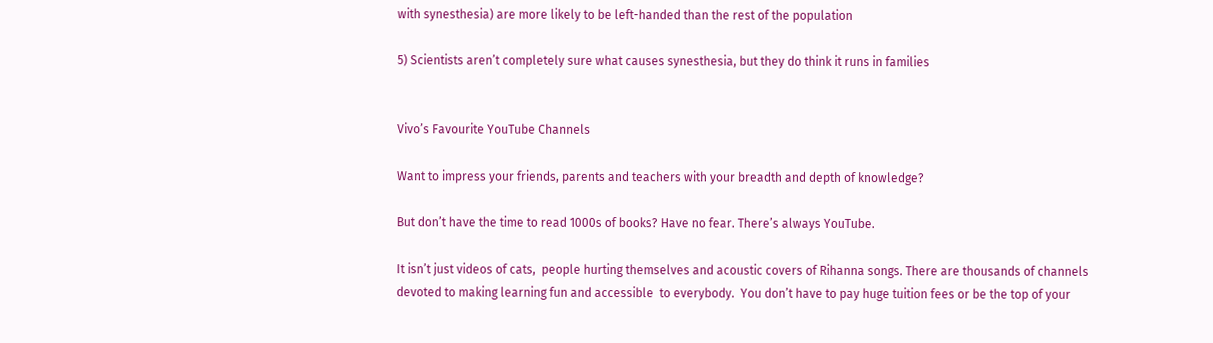with synesthesia) are more likely to be left-handed than the rest of the population

5) Scientists aren’t completely sure what causes synesthesia, but they do think it runs in families


Vivo’s Favourite YouTube Channels

Want to impress your friends, parents and teachers with your breadth and depth of knowledge?

But don’t have the time to read 1000s of books? Have no fear. There’s always YouTube.

It isn’t just videos of cats,  people hurting themselves and acoustic covers of Rihanna songs. There are thousands of channels devoted to making learning fun and accessible  to everybody.  You don’t have to pay huge tuition fees or be the top of your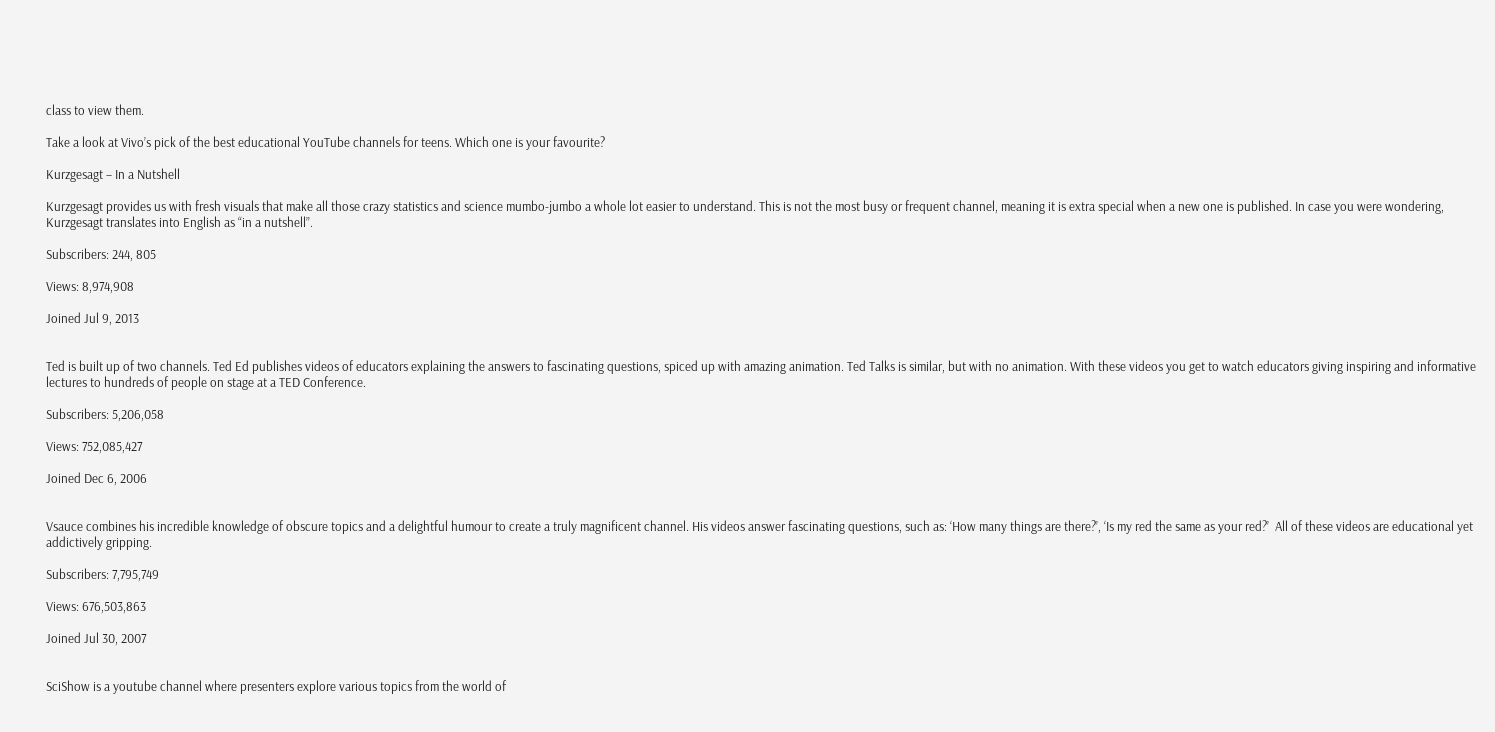class to view them.

Take a look at Vivo’s pick of the best educational YouTube channels for teens. Which one is your favourite?

Kurzgesagt – In a Nutshell

Kurzgesagt provides us with fresh visuals that make all those crazy statistics and science mumbo-jumbo a whole lot easier to understand. This is not the most busy or frequent channel, meaning it is extra special when a new one is published. In case you were wondering, Kurzgesagt translates into English as “in a nutshell”.

Subscribers: 244, 805

Views: 8,974,908

Joined Jul 9, 2013


Ted is built up of two channels. Ted Ed publishes videos of educators explaining the answers to fascinating questions, spiced up with amazing animation. Ted Talks is similar, but with no animation. With these videos you get to watch educators giving inspiring and informative lectures to hundreds of people on stage at a TED Conference.

Subscribers: 5,206,058

Views: 752,085,427

Joined Dec 6, 2006


Vsauce combines his incredible knowledge of obscure topics and a delightful humour to create a truly magnificent channel. His videos answer fascinating questions, such as: ‘How many things are there?’, ‘Is my red the same as your red?’  All of these videos are educational yet addictively gripping.

Subscribers: 7,795,749

Views: 676,503,863

Joined Jul 30, 2007


SciShow is a youtube channel where presenters explore various topics from the world of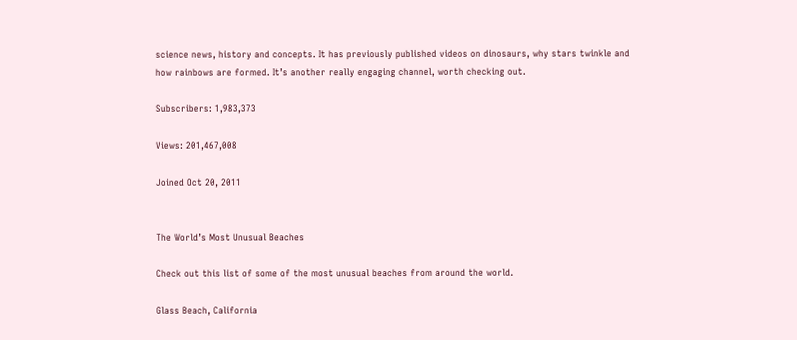science news, history and concepts. It has previously published videos on dinosaurs, why stars twinkle and how rainbows are formed. It’s another really engaging channel, worth checking out.

Subscribers: 1,983,373

Views: 201,467,008

Joined Oct 20, 2011


The World’s Most Unusual Beaches

Check out this list of some of the most unusual beaches from around the world.

Glass Beach, California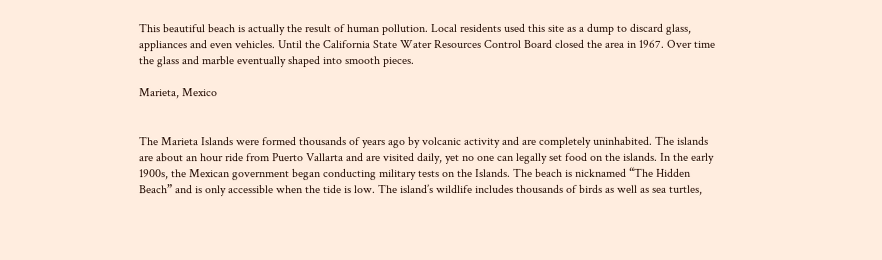This beautiful beach is actually the result of human pollution. Local residents used this site as a dump to discard glass, appliances and even vehicles. Until the California State Water Resources Control Board closed the area in 1967. Over time the glass and marble eventually shaped into smooth pieces.

Marieta, Mexico


The Marieta Islands were formed thousands of years ago by volcanic activity and are completely uninhabited. The islands are about an hour ride from Puerto Vallarta and are visited daily, yet no one can legally set food on the islands. In the early 1900s, the Mexican government began conducting military tests on the Islands. The beach is nicknamed “The Hidden Beach” and is only accessible when the tide is low. The island’s wildlife includes thousands of birds as well as sea turtles,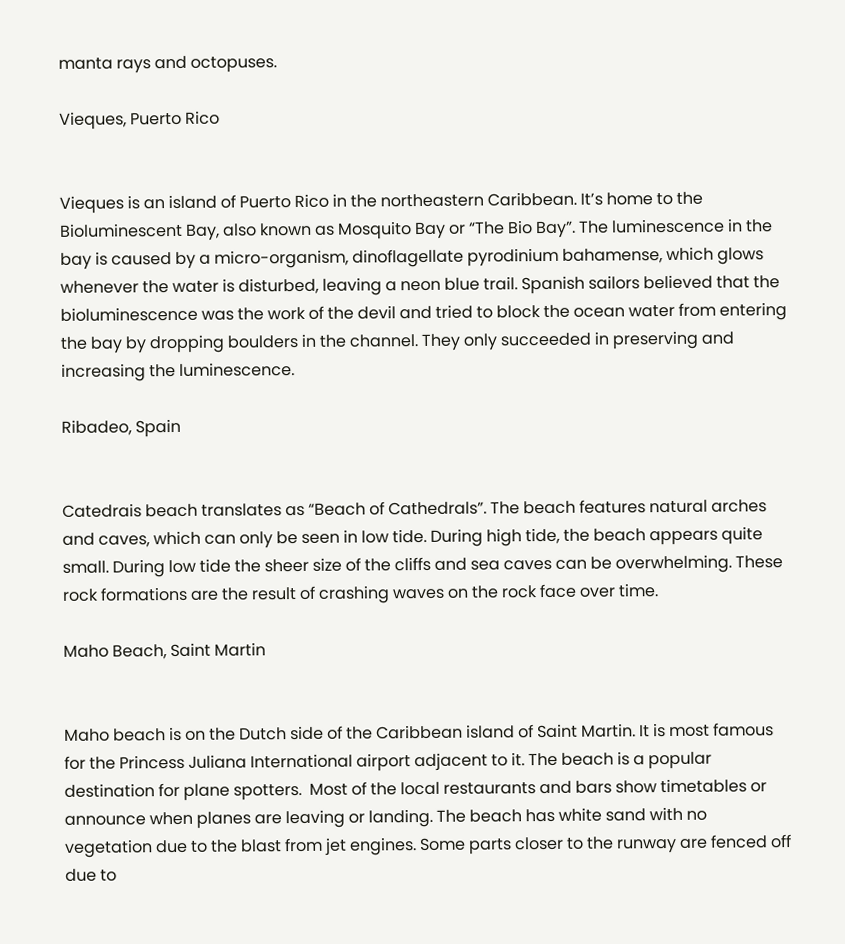manta rays and octopuses.

Vieques, Puerto Rico


Vieques is an island of Puerto Rico in the northeastern Caribbean. It’s home to the Bioluminescent Bay, also known as Mosquito Bay or “The Bio Bay”. The luminescence in the bay is caused by a micro-organism, dinoflagellate pyrodinium bahamense, which glows whenever the water is disturbed, leaving a neon blue trail. Spanish sailors believed that the bioluminescence was the work of the devil and tried to block the ocean water from entering the bay by dropping boulders in the channel. They only succeeded in preserving and increasing the luminescence.

Ribadeo, Spain


Catedrais beach translates as “Beach of Cathedrals”. The beach features natural arches and caves, which can only be seen in low tide. During high tide, the beach appears quite small. During low tide the sheer size of the cliffs and sea caves can be overwhelming. These rock formations are the result of crashing waves on the rock face over time.

Maho Beach, Saint Martin


Maho beach is on the Dutch side of the Caribbean island of Saint Martin. It is most famous for the Princess Juliana International airport adjacent to it. The beach is a popular destination for plane spotters.  Most of the local restaurants and bars show timetables or announce when planes are leaving or landing. The beach has white sand with no vegetation due to the blast from jet engines. Some parts closer to the runway are fenced off due to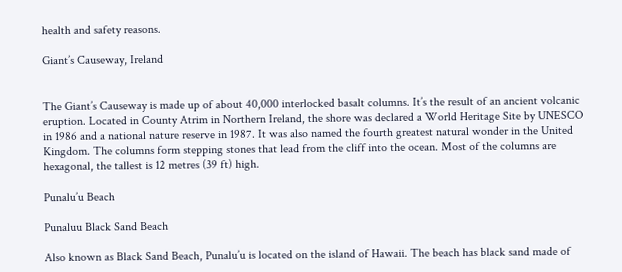health and safety reasons.

Giant’s Causeway, Ireland


The Giant’s Causeway is made up of about 40,000 interlocked basalt columns. It’s the result of an ancient volcanic eruption. Located in County Atrim in Northern Ireland, the shore was declared a World Heritage Site by UNESCO in 1986 and a national nature reserve in 1987. It was also named the fourth greatest natural wonder in the United Kingdom. The columns form stepping stones that lead from the cliff into the ocean. Most of the columns are hexagonal, the tallest is 12 metres (39 ft) high.

Punalu’u Beach

Punaluu Black Sand Beach

Also known as Black Sand Beach, Punalu’u is located on the island of Hawaii. The beach has black sand made of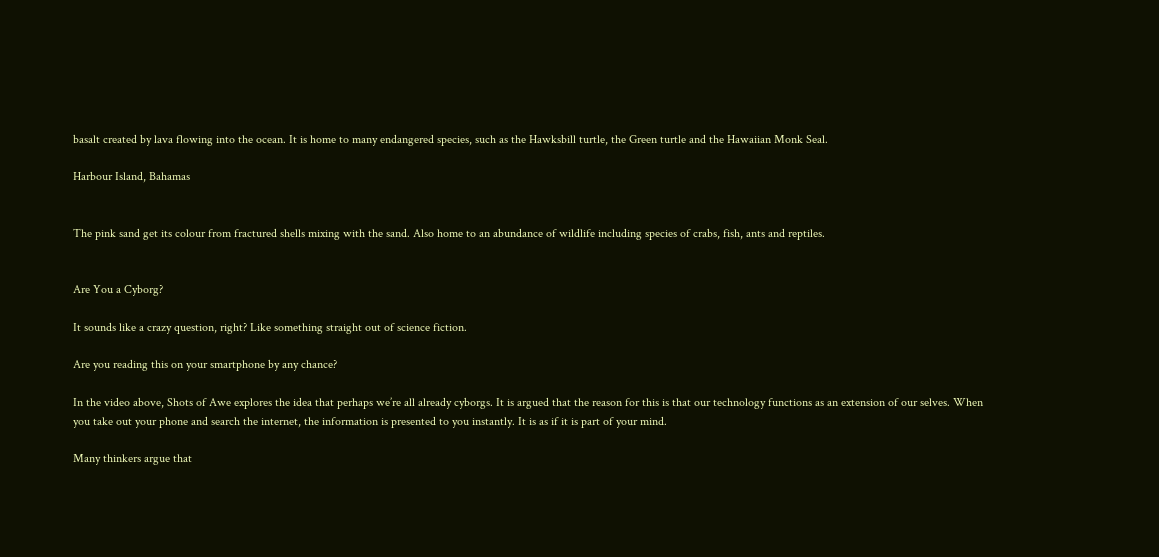basalt created by lava flowing into the ocean. It is home to many endangered species, such as the Hawksbill turtle, the Green turtle and the Hawaiian Monk Seal.

Harbour Island, Bahamas


The pink sand get its colour from fractured shells mixing with the sand. Also home to an abundance of wildlife including species of crabs, fish, ants and reptiles.


Are You a Cyborg?

It sounds like a crazy question, right? Like something straight out of science fiction.

Are you reading this on your smartphone by any chance?

In the video above, Shots of Awe explores the idea that perhaps we’re all already cyborgs. It is argued that the reason for this is that our technology functions as an extension of our selves. When you take out your phone and search the internet, the information is presented to you instantly. It is as if it is part of your mind.

Many thinkers argue that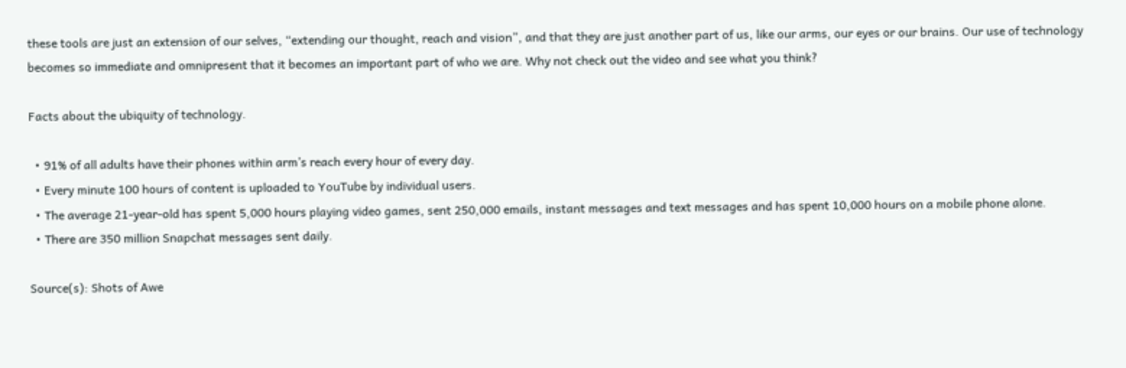these tools are just an extension of our selves, “extending our thought, reach and vision”, and that they are just another part of us, like our arms, our eyes or our brains. Our use of technology becomes so immediate and omnipresent that it becomes an important part of who we are. Why not check out the video and see what you think?

Facts about the ubiquity of technology.

  • 91% of all adults have their phones within arm’s reach every hour of every day.
  • Every minute 100 hours of content is uploaded to YouTube by individual users.
  • The average 21-year-old has spent 5,000 hours playing video games, sent 250,000 emails, instant messages and text messages and has spent 10,000 hours on a mobile phone alone.
  • There are 350 million Snapchat messages sent daily.

Source(s): Shots of Awe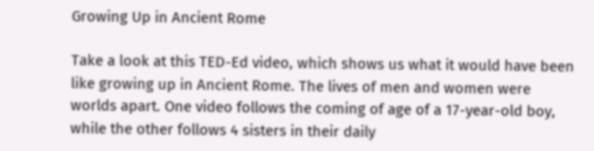Growing Up in Ancient Rome

Take a look at this TED-Ed video, which shows us what it would have been like growing up in Ancient Rome. The lives of men and women were worlds apart. One video follows the coming of age of a 17-year-old boy, while the other follows 4 sisters in their daily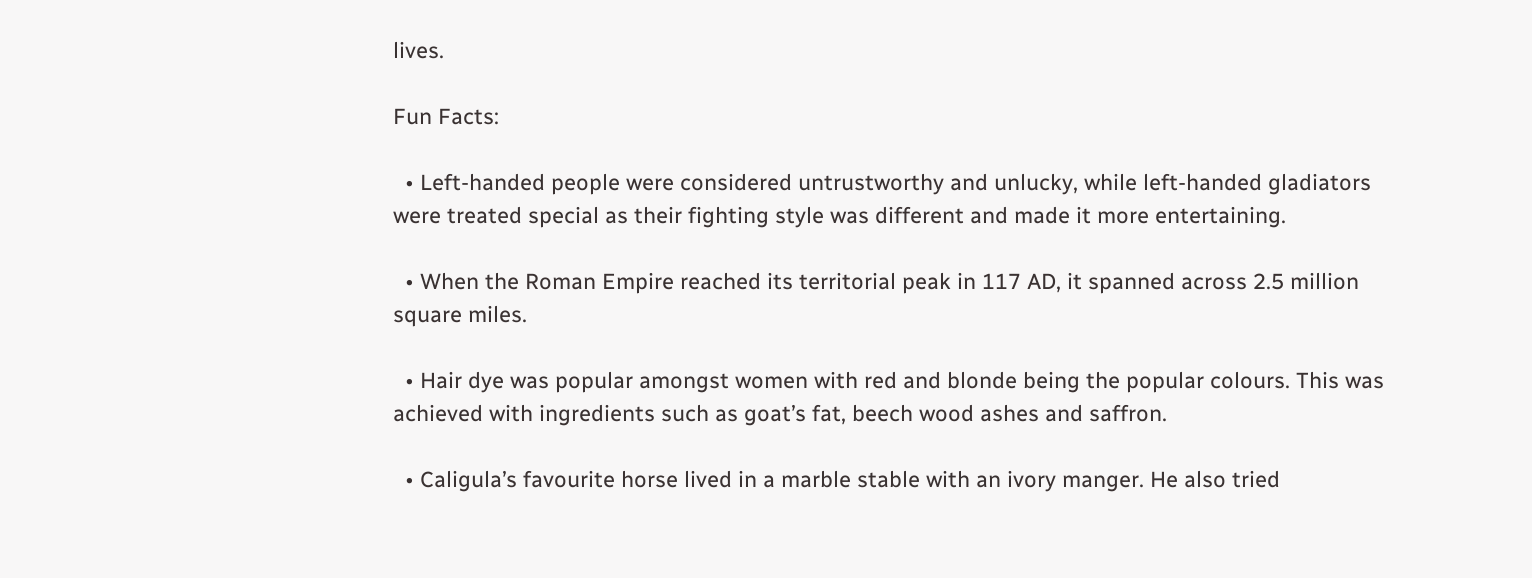lives.

Fun Facts:

  • Left-handed people were considered untrustworthy and unlucky, while left-handed gladiators were treated special as their fighting style was different and made it more entertaining.

  • When the Roman Empire reached its territorial peak in 117 AD, it spanned across 2.5 million square miles.

  • Hair dye was popular amongst women with red and blonde being the popular colours. This was achieved with ingredients such as goat’s fat, beech wood ashes and saffron.

  • Caligula’s favourite horse lived in a marble stable with an ivory manger. He also tried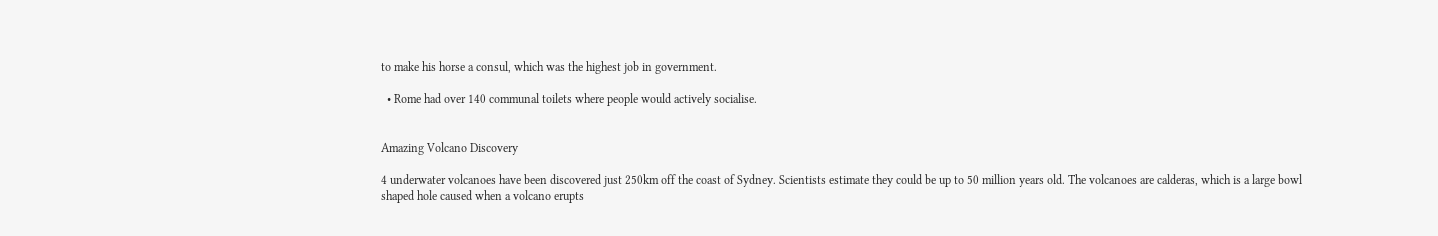to make his horse a consul, which was the highest job in government.

  • Rome had over 140 communal toilets where people would actively socialise.


Amazing Volcano Discovery

4 underwater volcanoes have been discovered just 250km off the coast of Sydney. Scientists estimate they could be up to 50 million years old. The volcanoes are calderas, which is a large bowl shaped hole caused when a volcano erupts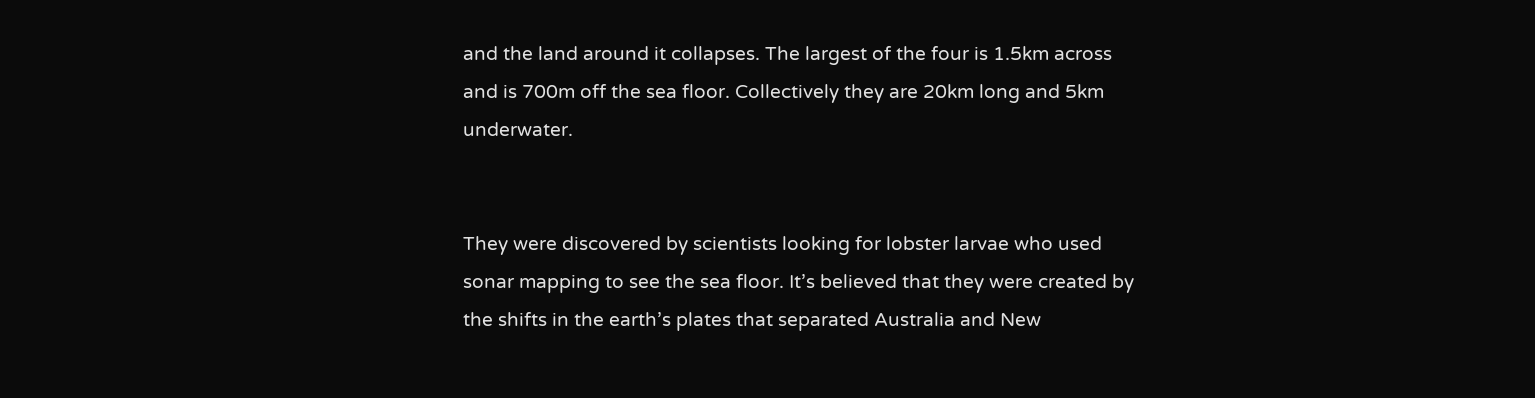and the land around it collapses. The largest of the four is 1.5km across and is 700m off the sea floor. Collectively they are 20km long and 5km underwater.


They were discovered by scientists looking for lobster larvae who used sonar mapping to see the sea floor. It’s believed that they were created by the shifts in the earth’s plates that separated Australia and New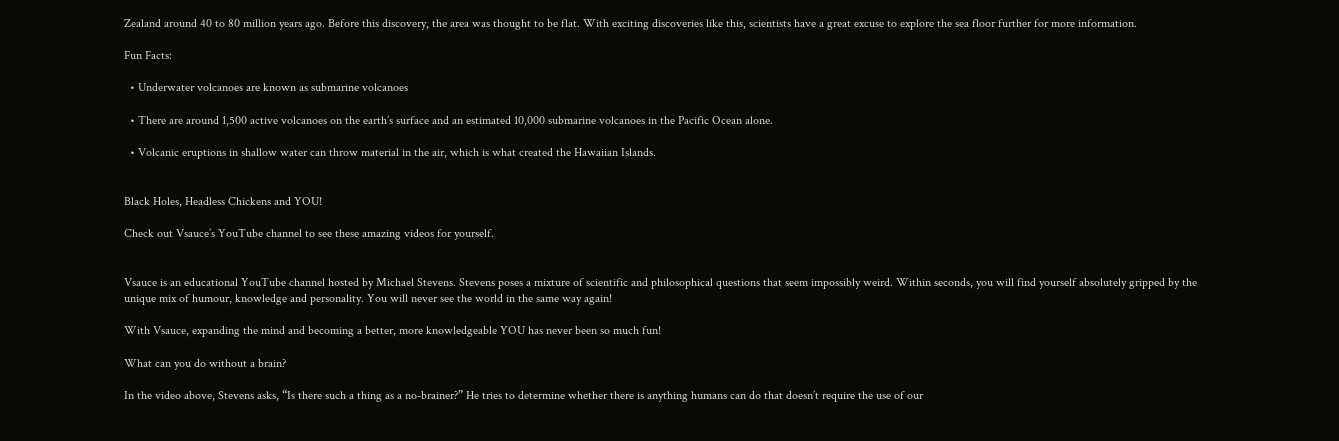Zealand around 40 to 80 million years ago. Before this discovery, the area was thought to be flat. With exciting discoveries like this, scientists have a great excuse to explore the sea floor further for more information.

Fun Facts:

  • Underwater volcanoes are known as submarine volcanoes

  • There are around 1,500 active volcanoes on the earth’s surface and an estimated 10,000 submarine volcanoes in the Pacific Ocean alone.

  • Volcanic eruptions in shallow water can throw material in the air, which is what created the Hawaiian Islands.


Black Holes, Headless Chickens and YOU!

Check out Vsauce’s YouTube channel to see these amazing videos for yourself.


Vsauce is an educational YouTube channel hosted by Michael Stevens. Stevens poses a mixture of scientific and philosophical questions that seem impossibly weird. Within seconds, you will find yourself absolutely gripped by the unique mix of humour, knowledge and personality. You will never see the world in the same way again!

With Vsauce, expanding the mind and becoming a better, more knowledgeable YOU has never been so much fun!

What can you do without a brain?

In the video above, Stevens asks, “Is there such a thing as a no-brainer?” He tries to determine whether there is anything humans can do that doesn’t require the use of our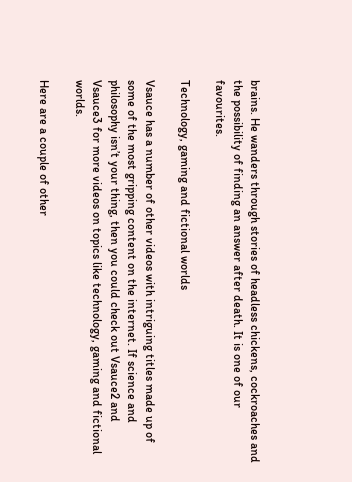brains. He wanders through stories of headless chickens, cockroaches and the possibility of finding an answer after death. It is one of our favourites.

Technology, gaming and fictional worlds

Vsauce has a number of other videos with intriguing titles made up of some of the most gripping content on the internet. If science and philosophy isn’t your thing, then you could check out Vsauce2 and Vsauce3 for more videos on topics like technology, gaming and fictional worlds.

Here are a couple of other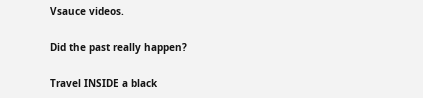Vsauce videos.

Did the past really happen?

Travel INSIDE a black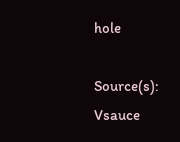hole

Source(s): Vsauce